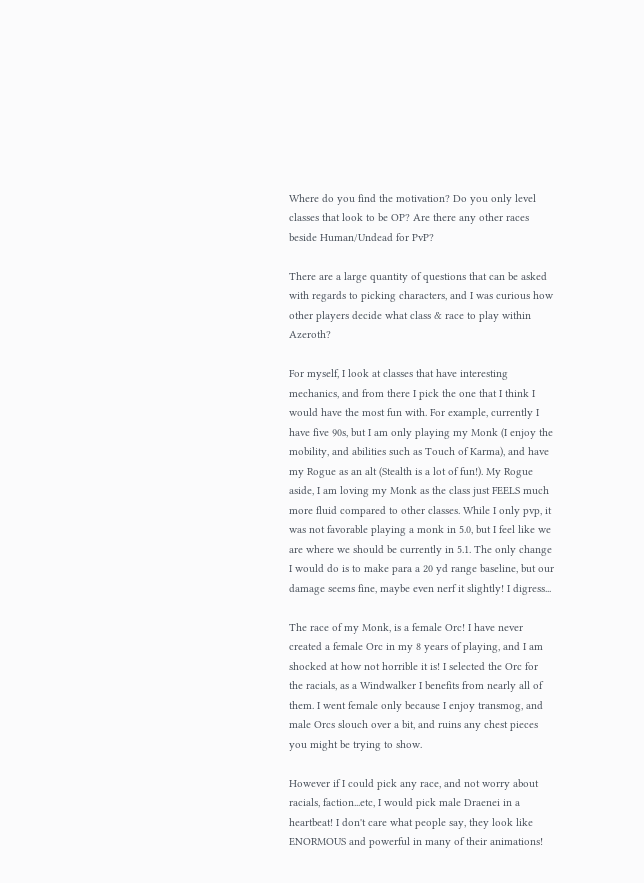Where do you find the motivation? Do you only level classes that look to be OP? Are there any other races beside Human/Undead for PvP?

There are a large quantity of questions that can be asked with regards to picking characters, and I was curious how other players decide what class & race to play within Azeroth?

For myself, I look at classes that have interesting mechanics, and from there I pick the one that I think I would have the most fun with. For example, currently I have five 90s, but I am only playing my Monk (I enjoy the mobility, and abilities such as Touch of Karma), and have my Rogue as an alt (Stealth is a lot of fun!). My Rogue aside, I am loving my Monk as the class just FEELS much more fluid compared to other classes. While I only pvp, it was not favorable playing a monk in 5.0, but I feel like we are where we should be currently in 5.1. The only change I would do is to make para a 20 yd range baseline, but our damage seems fine, maybe even nerf it slightly! I digress...

The race of my Monk, is a female Orc! I have never created a female Orc in my 8 years of playing, and I am shocked at how not horrible it is! I selected the Orc for the racials, as a Windwalker I benefits from nearly all of them. I went female only because I enjoy transmog, and male Orcs slouch over a bit, and ruins any chest pieces you might be trying to show.

However if I could pick any race, and not worry about racials, faction...etc, I would pick male Draenei in a heartbeat! I don't care what people say, they look like ENORMOUS and powerful in many of their animations!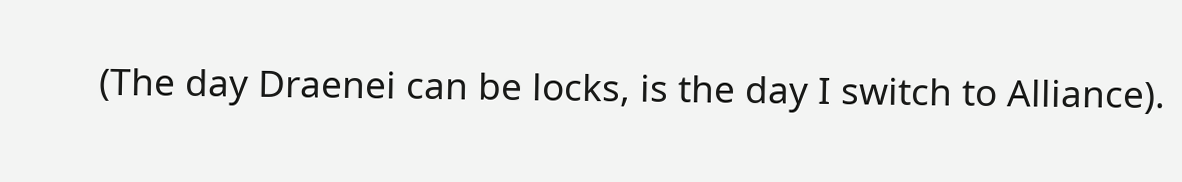(The day Draenei can be locks, is the day I switch to Alliance).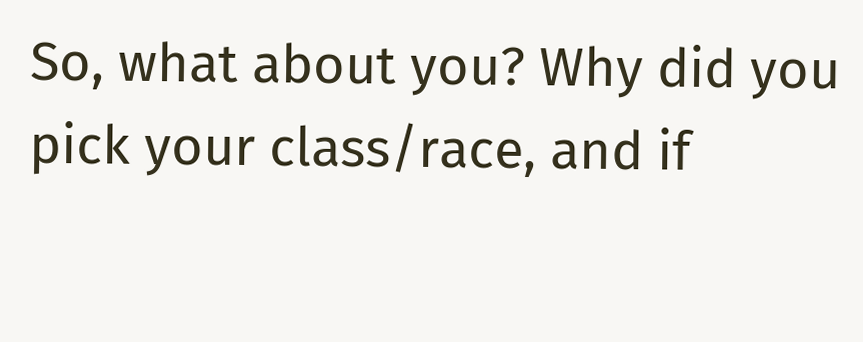So, what about you? Why did you pick your class/race, and if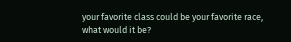your favorite class could be your favorite race, what would it be?